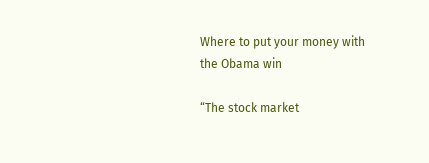Where to put your money with the Obama win

“The stock market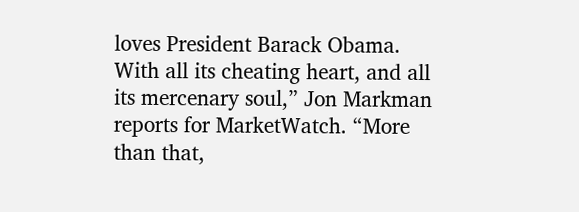loves President Barack Obama. With all its cheating heart, and all its mercenary soul,” Jon Markman reports for MarketWatch. “More than that,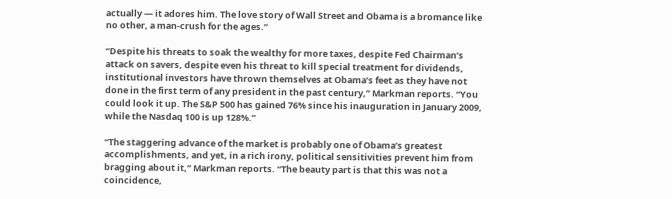actually — it adores him. The love story of Wall Street and Obama is a bromance like no other, a man-crush for the ages.”

“Despite his threats to soak the wealthy for more taxes, despite Fed Chairman’s attack on savers, despite even his threat to kill special treatment for dividends, institutional investors have thrown themselves at Obama’s feet as they have not done in the first term of any president in the past century,” Markman reports. “You could look it up. The S&P 500 has gained 76% since his inauguration in January 2009, while the Nasdaq 100 is up 128%.”

“The staggering advance of the market is probably one of Obama’s greatest accomplishments, and yet, in a rich irony, political sensitivities prevent him from bragging about it,” Markman reports. “The beauty part is that this was not a coincidence,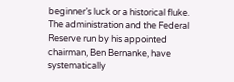beginner’s luck or a historical fluke. The administration and the Federal Reserve run by his appointed chairman, Ben Bernanke, have systematically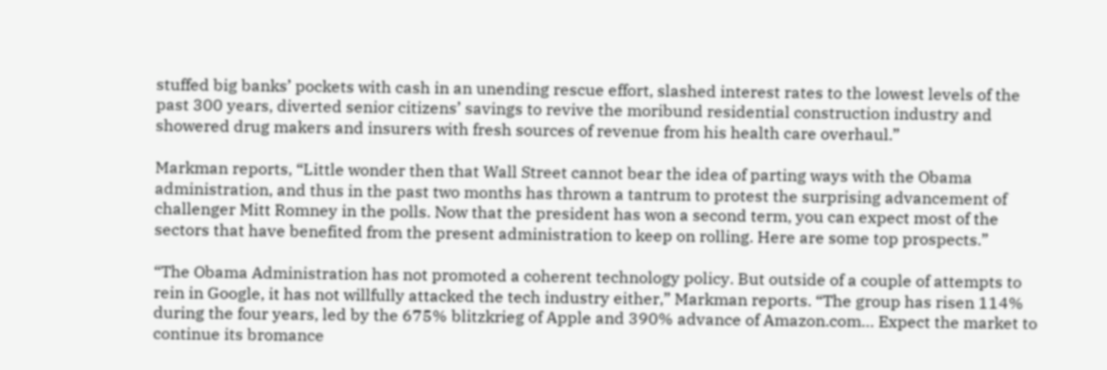stuffed big banks’ pockets with cash in an unending rescue effort, slashed interest rates to the lowest levels of the past 300 years, diverted senior citizens’ savings to revive the moribund residential construction industry and showered drug makers and insurers with fresh sources of revenue from his health care overhaul.”

Markman reports, “Little wonder then that Wall Street cannot bear the idea of parting ways with the Obama administration, and thus in the past two months has thrown a tantrum to protest the surprising advancement of challenger Mitt Romney in the polls. Now that the president has won a second term, you can expect most of the sectors that have benefited from the present administration to keep on rolling. Here are some top prospects.”

“The Obama Administration has not promoted a coherent technology policy. But outside of a couple of attempts to rein in Google, it has not willfully attacked the tech industry either,” Markman reports. “The group has risen 114% during the four years, led by the 675% blitzkrieg of Apple and 390% advance of Amazon.com… Expect the market to continue its bromance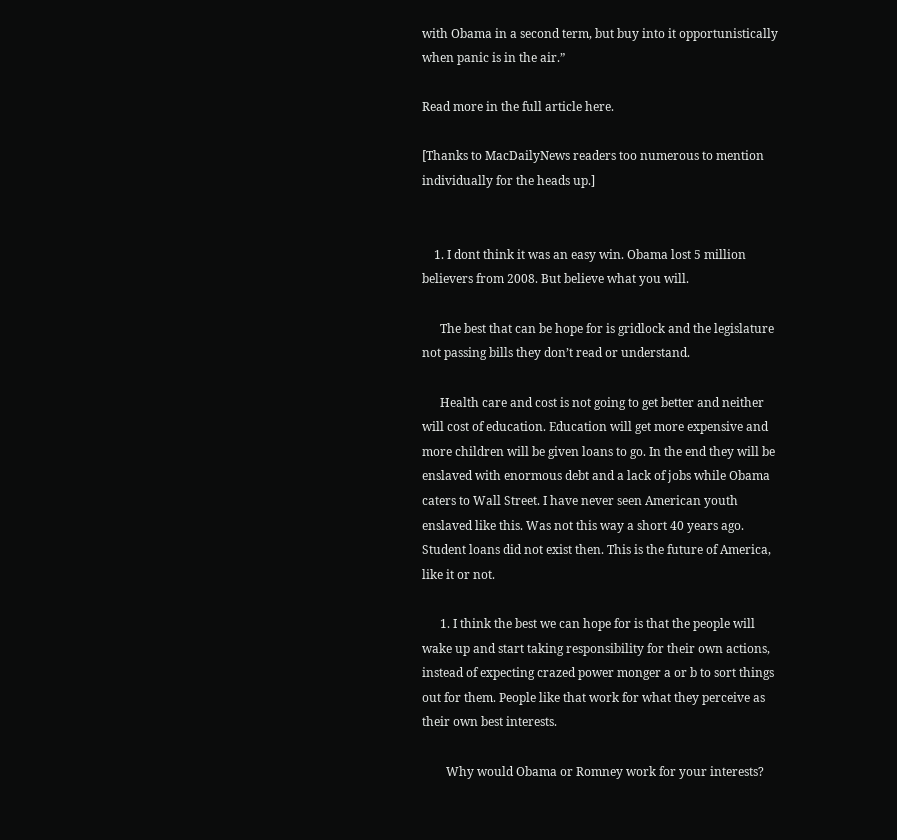with Obama in a second term, but buy into it opportunistically when panic is in the air.”

Read more in the full article here.

[Thanks to MacDailyNews readers too numerous to mention individually for the heads up.]


    1. I dont think it was an easy win. Obama lost 5 million believers from 2008. But believe what you will.

      The best that can be hope for is gridlock and the legislature not passing bills they don’t read or understand.

      Health care and cost is not going to get better and neither will cost of education. Education will get more expensive and more children will be given loans to go. In the end they will be enslaved with enormous debt and a lack of jobs while Obama caters to Wall Street. I have never seen American youth enslaved like this. Was not this way a short 40 years ago. Student loans did not exist then. This is the future of America, like it or not.

      1. I think the best we can hope for is that the people will wake up and start taking responsibility for their own actions, instead of expecting crazed power monger a or b to sort things out for them. People like that work for what they perceive as their own best interests.

        Why would Obama or Romney work for your interests?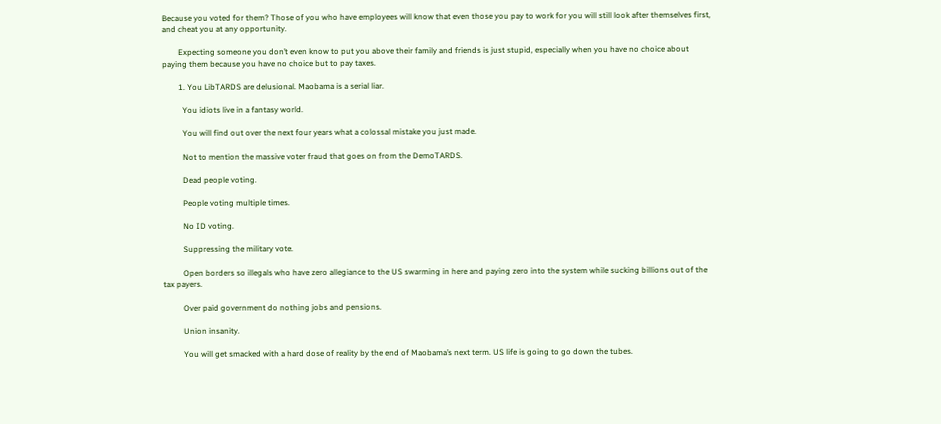Because you voted for them? Those of you who have employees will know that even those you pay to work for you will still look after themselves first, and cheat you at any opportunity.

        Expecting someone you don’t even know to put you above their family and friends is just stupid, especially when you have no choice about paying them because you have no choice but to pay taxes.

        1. You LibTARDS are delusional. Maobama is a serial liar.

          You idiots live in a fantasy world.

          You will find out over the next four years what a colossal mistake you just made.

          Not to mention the massive voter fraud that goes on from the DemoTARDS.

          Dead people voting.

          People voting multiple times.

          No ID voting.

          Suppressing the military vote.

          Open borders so illegals who have zero allegiance to the US swarming in here and paying zero into the system while sucking billions out of the tax payers.

          Over paid government do nothing jobs and pensions.

          Union insanity.

          You will get smacked with a hard dose of reality by the end of Maobama’s next term. US life is going to go down the tubes.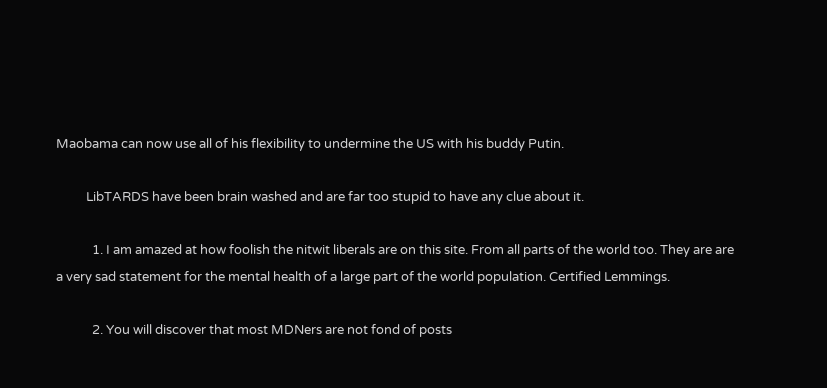Maobama can now use all of his flexibility to undermine the US with his buddy Putin.

          LibTARDS have been brain washed and are far too stupid to have any clue about it.

            1. I am amazed at how foolish the nitwit liberals are on this site. From all parts of the world too. They are are a very sad statement for the mental health of a large part of the world population. Certified Lemmings.

            2. You will discover that most MDNers are not fond of posts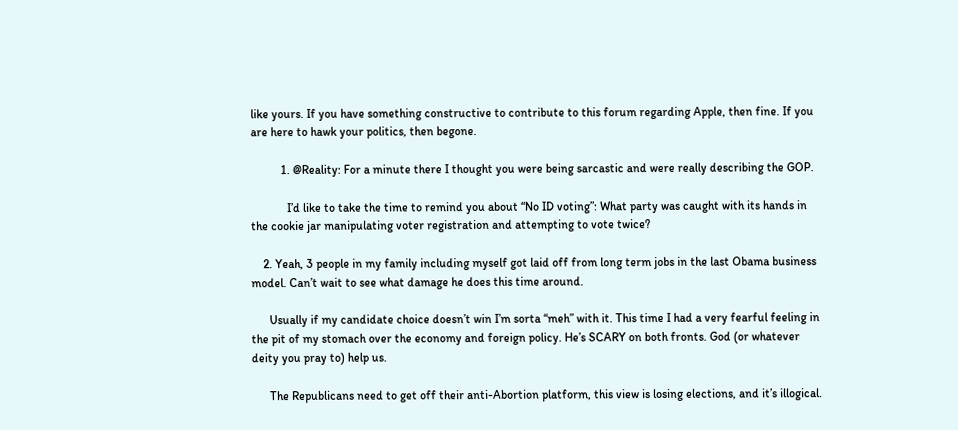like yours. If you have something constructive to contribute to this forum regarding Apple, then fine. If you are here to hawk your politics, then begone.

          1. @Reality: For a minute there I thought you were being sarcastic and were really describing the GOP.

            I’d like to take the time to remind you about “No ID voting”: What party was caught with its hands in the cookie jar manipulating voter registration and attempting to vote twice?

    2. Yeah, 3 people in my family including myself got laid off from long term jobs in the last Obama business model. Can’t wait to see what damage he does this time around.

      Usually if my candidate choice doesn’t win I’m sorta “meh” with it. This time I had a very fearful feeling in the pit of my stomach over the economy and foreign policy. He’s SCARY on both fronts. God (or whatever deity you pray to) help us.

      The Republicans need to get off their anti-Abortion platform, this view is losing elections, and it’s illogical.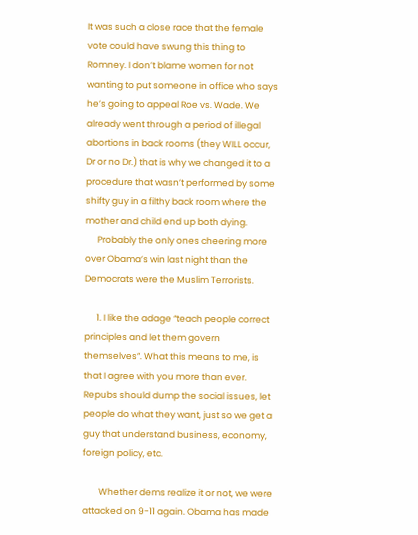It was such a close race that the female vote could have swung this thing to Romney. I don’t blame women for not wanting to put someone in office who says he’s going to appeal Roe vs. Wade. We already went through a period of illegal abortions in back rooms (they WILL occur, Dr or no Dr.) that is why we changed it to a procedure that wasn’t performed by some shifty guy in a filthy back room where the mother and child end up both dying.
      Probably the only ones cheering more over Obama’s win last night than the Democrats were the Muslim Terrorists.

      1. I like the adage “teach people correct principles and let them govern themselves”. What this means to me, is that I agree with you more than ever. Repubs should dump the social issues, let people do what they want, just so we get a guy that understand business, economy, foreign policy, etc.

        Whether dems realize it or not, we were attacked on 9-11 again. Obama has made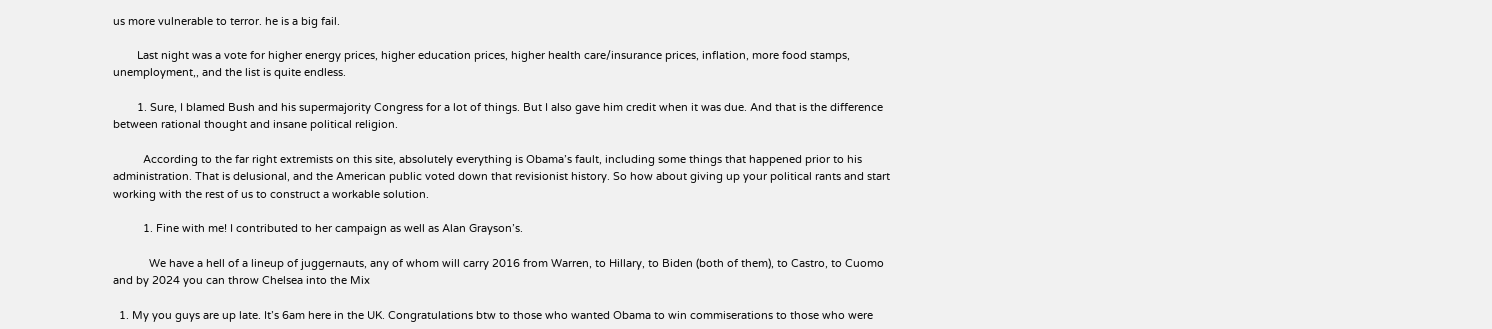us more vulnerable to terror. he is a big fail.

        Last night was a vote for higher energy prices, higher education prices, higher health care/insurance prices, inflation, more food stamps, unemployment,, and the list is quite endless.

        1. Sure, I blamed Bush and his supermajority Congress for a lot of things. But I also gave him credit when it was due. And that is the difference between rational thought and insane political religion.

          According to the far right extremists on this site, absolutely everything is Obama’s fault, including some things that happened prior to his administration. That is delusional, and the American public voted down that revisionist history. So how about giving up your political rants and start working with the rest of us to construct a workable solution.

          1. Fine with me! I contributed to her campaign as well as Alan Grayson’s.

            We have a hell of a lineup of juggernauts, any of whom will carry 2016 from Warren, to Hillary, to Biden (both of them), to Castro, to Cuomo and by 2024 you can throw Chelsea into the Mix

  1. My you guys are up late. It’s 6am here in the UK. Congratulations btw to those who wanted Obama to win commiserations to those who were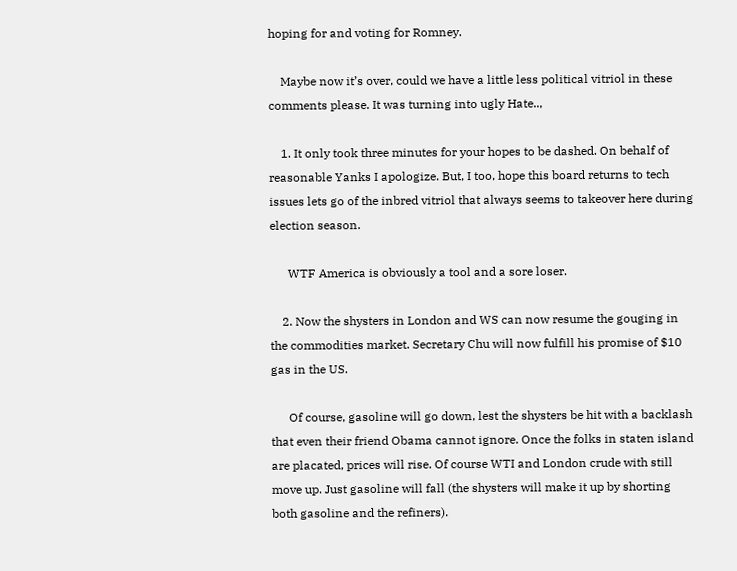hoping for and voting for Romney.

    Maybe now it’s over, could we have a little less political vitriol in these comments please. It was turning into ugly Hate..,

    1. It only took three minutes for your hopes to be dashed. On behalf of reasonable Yanks I apologize. But, I too, hope this board returns to tech issues lets go of the inbred vitriol that always seems to takeover here during election season.

      WTF America is obviously a tool and a sore loser.

    2. Now the shysters in London and WS can now resume the gouging in the commodities market. Secretary Chu will now fulfill his promise of $10 gas in the US.

      Of course, gasoline will go down, lest the shysters be hit with a backlash that even their friend Obama cannot ignore. Once the folks in staten island are placated, prices will rise. Of course WTI and London crude with still move up. Just gasoline will fall (the shysters will make it up by shorting both gasoline and the refiners).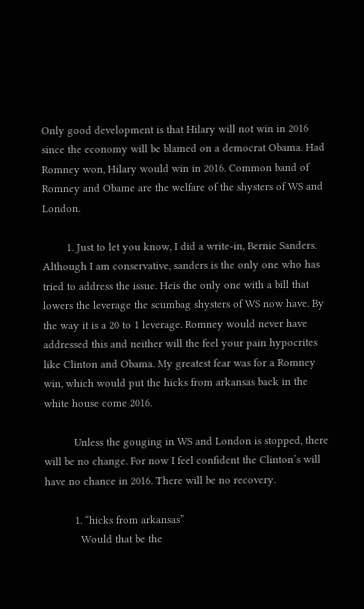Only good development is that Hilary will not win in 2016 since the economy will be blamed on a democrat Obama. Had Romney won, Hilary would win in 2016. Common band of Romney and Obame are the welfare of the shysters of WS and London.

        1. Just to let you know, I did a write-in, Bernie Sanders. Although I am conservative, sanders is the only one who has tried to address the issue. Heis the only one with a bill that lowers the leverage the scumbag shysters of WS now have. By the way it is a 20 to 1 leverage. Romney would never have addressed this and neither will the feel your pain hypocrites like Clinton and Obama. My greatest fear was for a Romney win, which would put the hicks from arkansas back in the white house come 2016.

          Unless the gouging in WS and London is stopped, there will be no change. For now I feel confident the Clinton’s will have no chance in 2016. There will be no recovery.

          1. “hicks from arkansas”
            Would that be the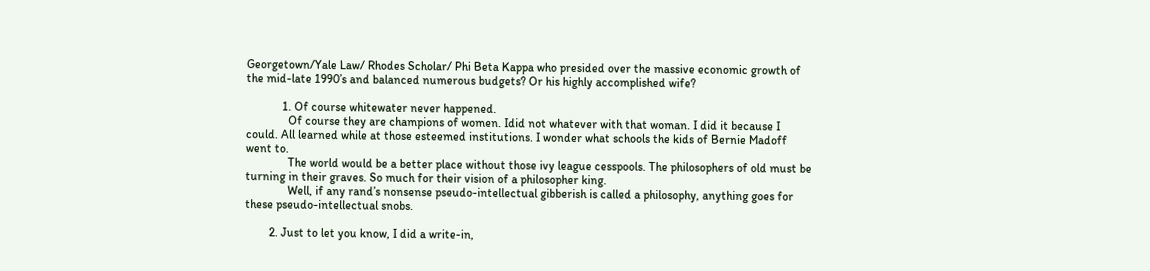Georgetown/Yale Law/ Rhodes Scholar/ Phi Beta Kappa who presided over the massive economic growth of the mid-late 1990’s and balanced numerous budgets? Or his highly accomplished wife?

            1. Of course whitewater never happened.
              Of course they are champions of women. Idid not whatever with that woman. I did it because I could. All learned while at those esteemed institutions. I wonder what schools the kids of Bernie Madoff went to.
              The world would be a better place without those ivy league cesspools. The philosophers of old must be turning in their graves. So much for their vision of a philosopher king.
              Well, if any rand’s nonsense pseudo-intellectual gibberish is called a philosophy, anything goes for these pseudo-intellectual snobs.

        2. Just to let you know, I did a write-in,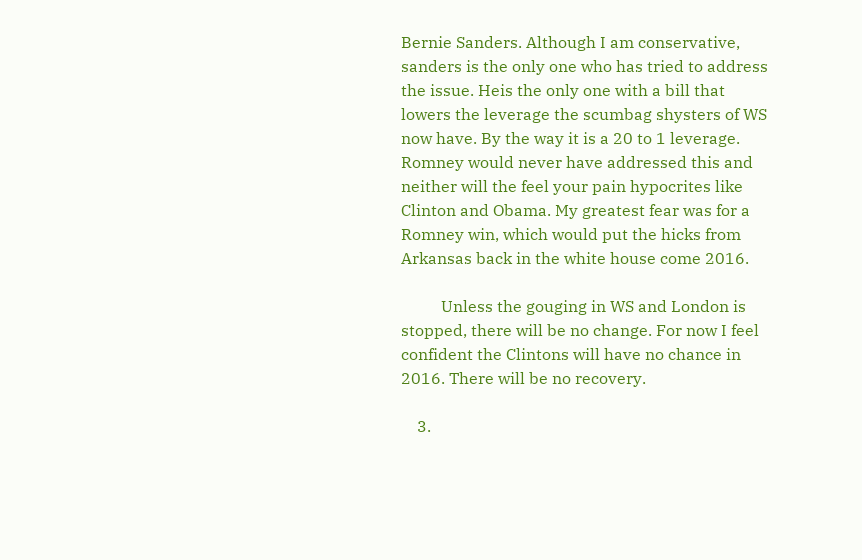Bernie Sanders. Although I am conservative, sanders is the only one who has tried to address the issue. Heis the only one with a bill that lowers the leverage the scumbag shysters of WS now have. By the way it is a 20 to 1 leverage. Romney would never have addressed this and neither will the feel your pain hypocrites like Clinton and Obama. My greatest fear was for a Romney win, which would put the hicks from Arkansas back in the white house come 2016.

          Unless the gouging in WS and London is stopped, there will be no change. For now I feel confident the Clintons will have no chance in 2016. There will be no recovery.

    3.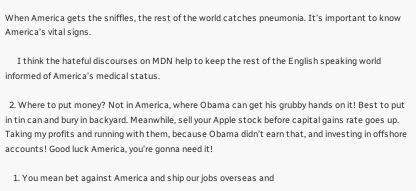When America gets the sniffles, the rest of the world catches pneumonia. It’s important to know America’s vital signs.

      I think the hateful discourses on MDN help to keep the rest of the English speaking world informed of America’s medical status.

  2. Where to put money? Not in America, where Obama can get his grubby hands on it! Best to put in tin can and bury in backyard. Meanwhile, sell your Apple stock before capital gains rate goes up. Taking my profits and running with them, because Obama didn’t earn that, and investing in offshore accounts! Good luck America, you’re gonna need it!

    1. You mean bet against America and ship our jobs overseas and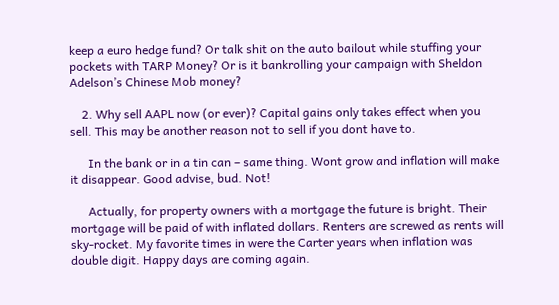keep a euro hedge fund? Or talk shit on the auto bailout while stuffing your pockets with TARP Money? Or is it bankrolling your campaign with Sheldon Adelson’s Chinese Mob money?

    2. Why sell AAPL now (or ever)? Capital gains only takes effect when you sell. This may be another reason not to sell if you dont have to.

      In the bank or in a tin can – same thing. Wont grow and inflation will make it disappear. Good advise, bud. Not!

      Actually, for property owners with a mortgage the future is bright. Their mortgage will be paid of with inflated dollars. Renters are screwed as rents will sky-rocket. My favorite times in were the Carter years when inflation was double digit. Happy days are coming again.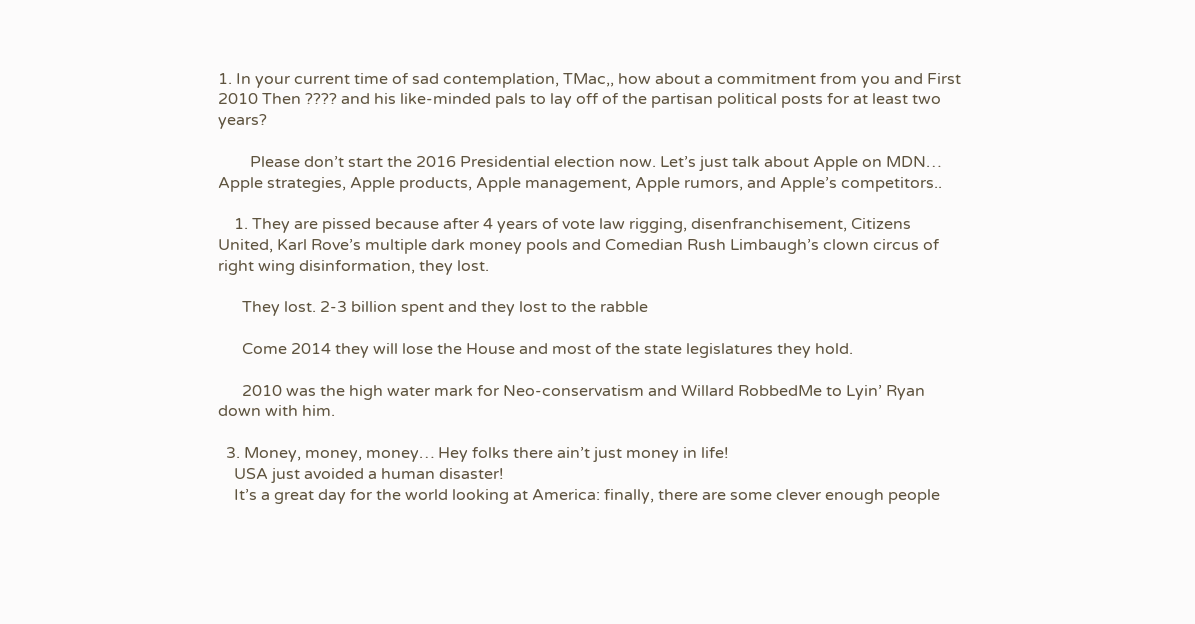1. In your current time of sad contemplation, TMac,, how about a commitment from you and First 2010 Then ???? and his like-minded pals to lay off of the partisan political posts for at least two years?

        Please don’t start the 2016 Presidential election now. Let’s just talk about Apple on MDN… Apple strategies, Apple products, Apple management, Apple rumors, and Apple’s competitors..

    1. They are pissed because after 4 years of vote law rigging, disenfranchisement, Citizens United, Karl Rove’s multiple dark money pools and Comedian Rush Limbaugh’s clown circus of right wing disinformation, they lost.

      They lost. 2-3 billion spent and they lost to the rabble

      Come 2014 they will lose the House and most of the state legislatures they hold.

      2010 was the high water mark for Neo-conservatism and Willard RobbedMe to Lyin’ Ryan down with him.

  3. Money, money, money… Hey folks there ain’t just money in life!
    USA just avoided a human disaster!
    It’s a great day for the world looking at America: finally, there are some clever enough people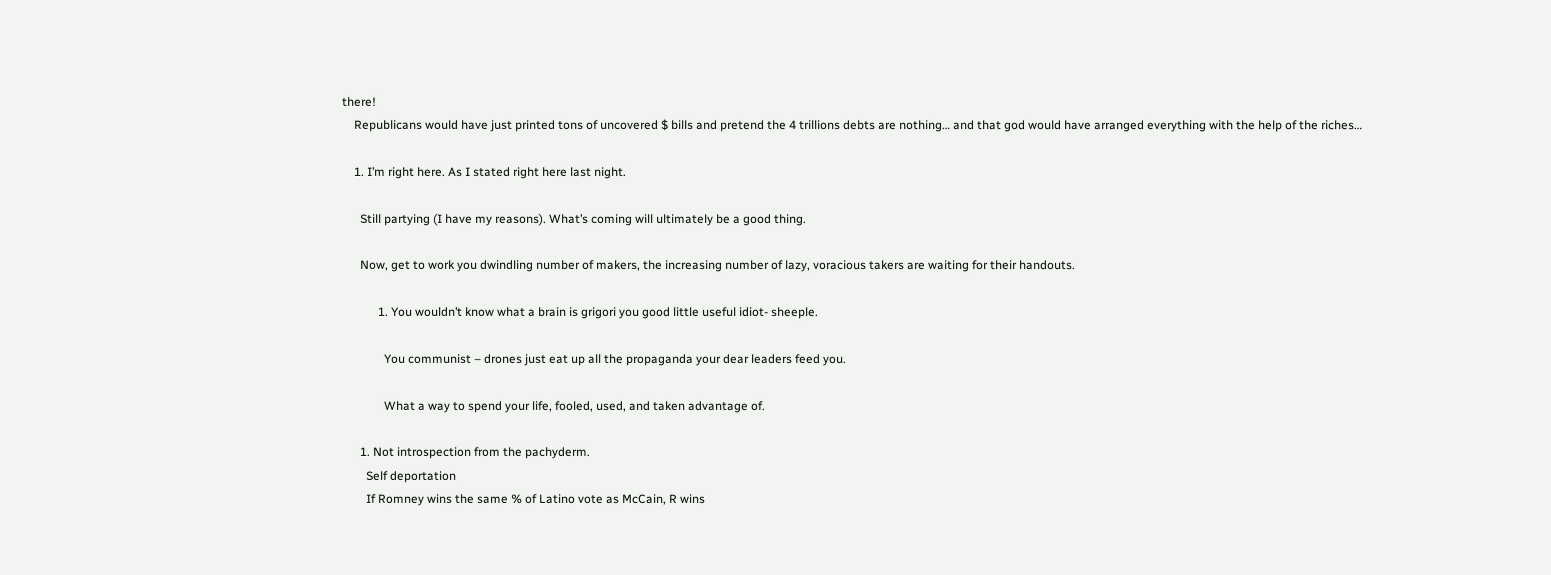there!
    Republicans would have just printed tons of uncovered $ bills and pretend the 4 trillions debts are nothing… and that god would have arranged everything with the help of the riches…

    1. I’m right here. As I stated right here last night.

      Still partying (I have my reasons). What’s coming will ultimately be a good thing.

      Now, get to work you dwindling number of makers, the increasing number of lazy, voracious takers are waiting for their handouts.

            1. You wouldn’t know what a brain is grigori you good little useful idiot- sheeple.

              You communist – drones just eat up all the propaganda your dear leaders feed you.

              What a way to spend your life, fooled, used, and taken advantage of.

      1. Not introspection from the pachyderm.
        Self deportation
        If Romney wins the same % of Latino vote as McCain, R wins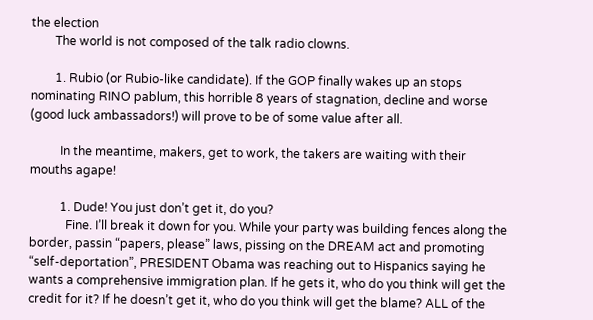the election
        The world is not composed of the talk radio clowns.

        1. Rubio (or Rubio-like candidate). If the GOP finally wakes up an stops nominating RINO pablum, this horrible 8 years of stagnation, decline and worse (good luck ambassadors!) will prove to be of some value after all.

          In the meantime, makers, get to work, the takers are waiting with their mouths agape!

          1. Dude! You just don’t get it, do you?
            Fine. I’ll break it down for you. While your party was building fences along the border, passin “papers, please” laws, pissing on the DREAM act and promoting “self-deportation”, PRESIDENT Obama was reaching out to Hispanics saying he wants a comprehensive immigration plan. If he gets it, who do you think will get the credit for it? If he doesn’t get it, who do you think will get the blame? ALL of the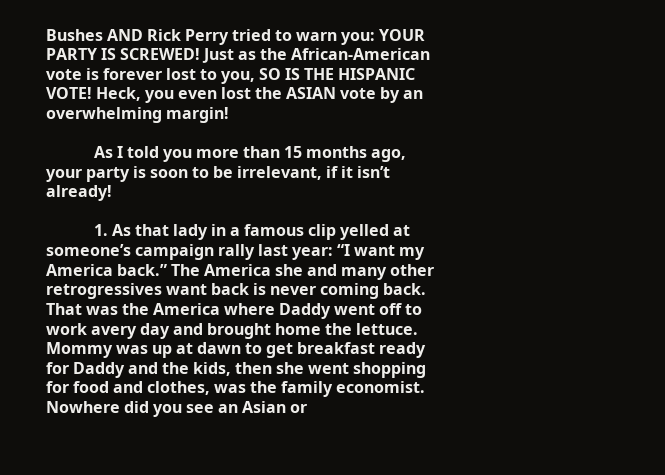Bushes AND Rick Perry tried to warn you: YOUR PARTY IS SCREWED! Just as the African-American vote is forever lost to you, SO IS THE HISPANIC VOTE! Heck, you even lost the ASIAN vote by an overwhelming margin!

            As I told you more than 15 months ago, your party is soon to be irrelevant, if it isn’t already!

            1. As that lady in a famous clip yelled at someone’s campaign rally last year: “I want my America back.” The America she and many other retrogressives want back is never coming back. That was the America where Daddy went off to work avery day and brought home the lettuce. Mommy was up at dawn to get breakfast ready for Daddy and the kids, then she went shopping for food and clothes, was the family economist. Nowhere did you see an Asian or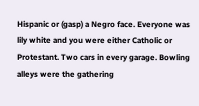Hispanic or (gasp) a Negro face. Everyone was lily white and you were either Catholic or Protestant. Two cars in every garage. Bowling alleys were the gathering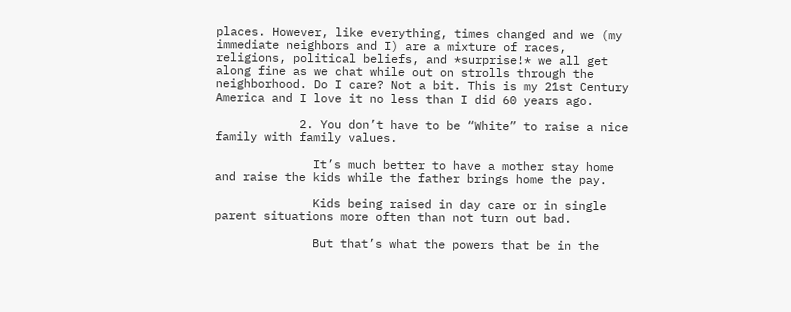places. However, like everything, times changed and we (my immediate neighbors and I) are a mixture of races, religions, political beliefs, and *surprise!* we all get along fine as we chat while out on strolls through the neighborhood. Do I care? Not a bit. This is my 21st Century America and I love it no less than I did 60 years ago.

            2. You don’t have to be “White” to raise a nice family with family values.

              It’s much better to have a mother stay home and raise the kids while the father brings home the pay.

              Kids being raised in day care or in single parent situations more often than not turn out bad.

              But that’s what the powers that be in the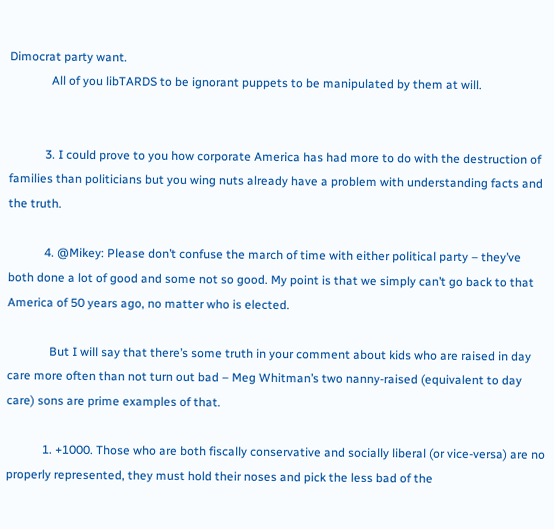Dimocrat party want.
              All of you libTARDS to be ignorant puppets to be manipulated by them at will.


            3. I could prove to you how corporate America has had more to do with the destruction of families than politicians but you wing nuts already have a problem with understanding facts and the truth.

            4. @Mikey: Please don’t confuse the march of time with either political party – they’ve both done a lot of good and some not so good. My point is that we simply can’t go back to that America of 50 years ago, no matter who is elected.

              But I will say that there’s some truth in your comment about kids who are raised in day care more often than not turn out bad – Meg Whitman’s two nanny-raised (equivalent to day care) sons are prime examples of that.

            1. +1000. Those who are both fiscally conservative and socially liberal (or vice-versa) are no properly represented, they must hold their noses and pick the less bad of the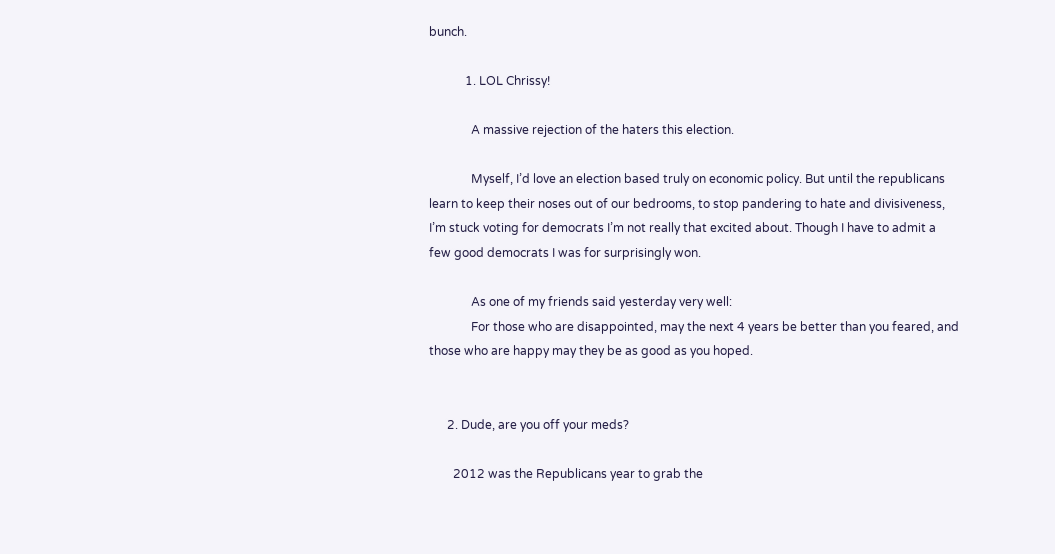bunch.

            1. LOL Chrissy!

              A massive rejection of the haters this election.

              Myself, I’d love an election based truly on economic policy. But until the republicans learn to keep their noses out of our bedrooms, to stop pandering to hate and divisiveness, I’m stuck voting for democrats I’m not really that excited about. Though I have to admit a few good democrats I was for surprisingly won.

              As one of my friends said yesterday very well:
              For those who are disappointed, may the next 4 years be better than you feared, and those who are happy may they be as good as you hoped.


      2. Dude, are you off your meds?

        2012 was the Republicans year to grab the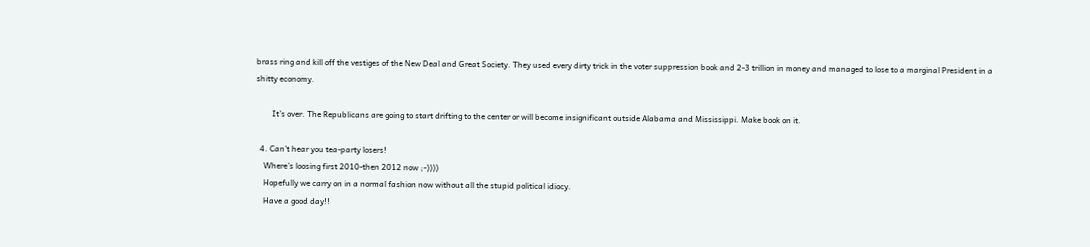brass ring and kill off the vestiges of the New Deal and Great Society. They used every dirty trick in the voter suppression book and 2-3 trillion in money and managed to lose to a marginal President in a shitty economy.

        It’s over. The Republicans are going to start drifting to the center or will become insignificant outside Alabama and Mississippi. Make book on it.

  4. Can’t hear you tea-party losers!
    Where’s loosing first 2010-then 2012 now ;-))))
    Hopefully we carry on in a normal fashion now without all the stupid political idiocy.
    Have a good day!!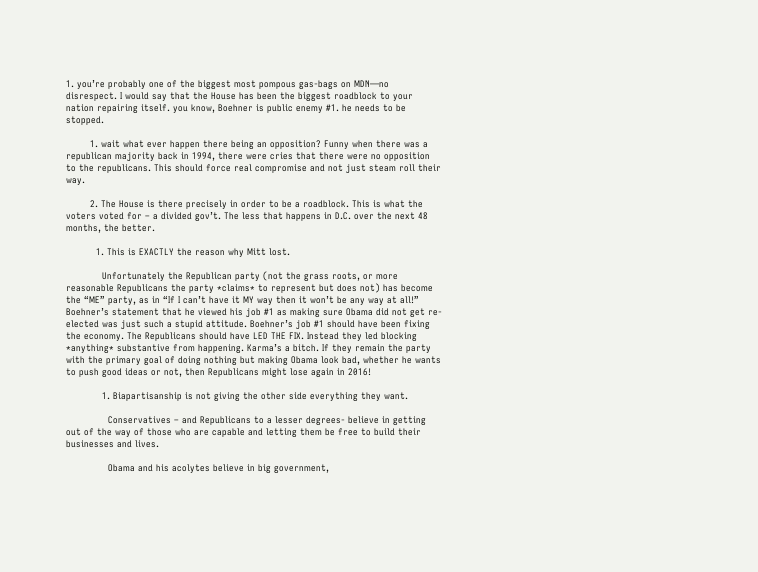1. you’re probably one of the biggest most pompous gas-bags on MDN—no disrespect. I would say that the House has been the biggest roadblock to your nation repairing itself. you know, Boehner is public enemy #1. he needs to be stopped.

        1. wait what ever happen there being an opposition? Funny when there was a republican majority back in 1994, there were cries that there were no opposition to the republicans. This should force real compromise and not just steam roll their way.

        2. The House is there precisely in order to be a roadblock. This is what the voters voted for – a divided gov’t. The less that happens in D.C. over the next 48 months, the better.

          1. This is EXACTLY the reason why Mitt lost.

            Unfortunately the Republican party (not the grass roots, or more reasonable Republicans the party *claims* to represent but does not) has become the “ME” party, as in “If I can’t have it MY way then it won’t be any way at all!” Boehner’s statement that he viewed his job #1 as making sure Obama did not get re-elected was just such a stupid attitude. Boehner’s job #1 should have been fixing the economy. The Republicans should have LED THE FIX. Instead they led blocking *anything* substantive from happening. Karma’s a bitch. If they remain the party with the primary goal of doing nothing but making Obama look bad, whether he wants to push good ideas or not, then Republicans might lose again in 2016!

            1. Biapartisanship is not giving the other side everything they want.

              Conservatives – and Republicans to a lesser degrees- believe in getting out of the way of those who are capable and letting them be free to build their businesses and lives.

              Obama and his acolytes believe in big government,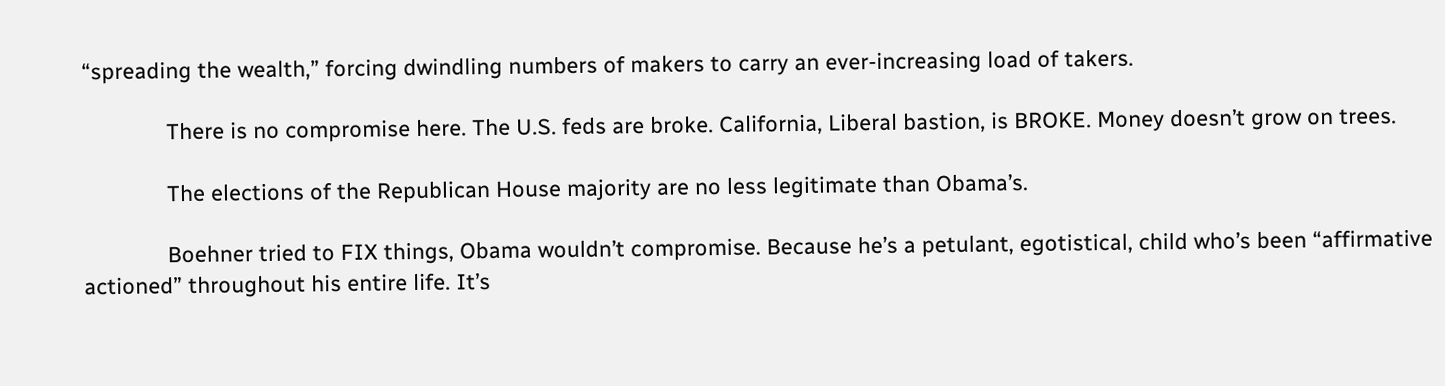“spreading the wealth,” forcing dwindling numbers of makers to carry an ever-increasing load of takers.

              There is no compromise here. The U.S. feds are broke. California, Liberal bastion, is BROKE. Money doesn’t grow on trees.

              The elections of the Republican House majority are no less legitimate than Obama’s.

              Boehner tried to FIX things, Obama wouldn’t compromise. Because he’s a petulant, egotistical, child who’s been “affirmative actioned” throughout his entire life. It’s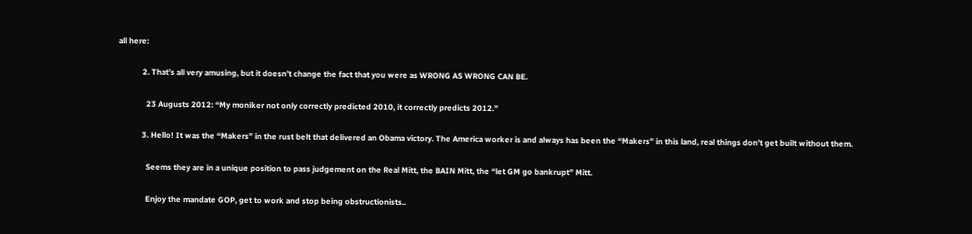all here:

            2. That’s all very amusing, but it doesn’t change the fact that you were as WRONG AS WRONG CAN BE.

              23 Augusts 2012: “My moniker not only correctly predicted 2010, it correctly predicts 2012.”

            3. Hello! It was the “Makers” in the rust belt that delivered an Obama victory. The America worker is and always has been the “Makers” in this land, real things don’t get built without them.

              Seems they are in a unique position to pass judgement on the Real Mitt, the BAIN Mitt, the “let GM go bankrupt” Mitt.

              Enjoy the mandate GOP, get to work and stop being obstructionists..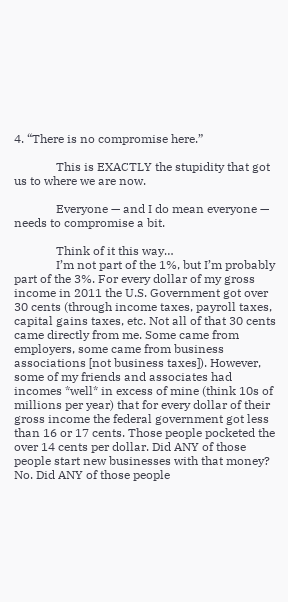4. “There is no compromise here.”

              This is EXACTLY the stupidity that got us to where we are now.

              Everyone — and I do mean everyone — needs to compromise a bit.

              Think of it this way…
              I’m not part of the 1%, but I’m probably part of the 3%. For every dollar of my gross income in 2011 the U.S. Government got over 30 cents (through income taxes, payroll taxes, capital gains taxes, etc. Not all of that 30 cents came directly from me. Some came from employers, some came from business associations [not business taxes]). However, some of my friends and associates had incomes *well* in excess of mine (think 10s of millions per year) that for every dollar of their gross income the federal government got less than 16 or 17 cents. Those people pocketed the over 14 cents per dollar. Did ANY of those people start new businesses with that money? No. Did ANY of those people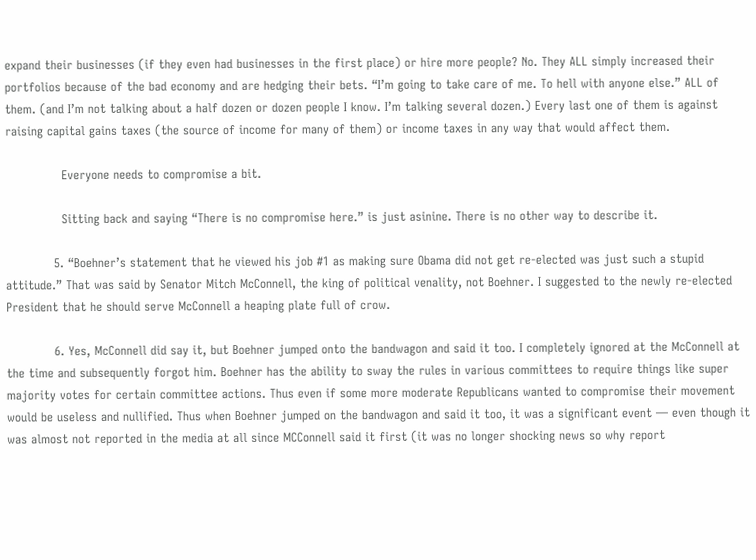expand their businesses (if they even had businesses in the first place) or hire more people? No. They ALL simply increased their portfolios because of the bad economy and are hedging their bets. “I’m going to take care of me. To hell with anyone else.” ALL of them. (and I’m not talking about a half dozen or dozen people I know. I’m talking several dozen.) Every last one of them is against raising capital gains taxes (the source of income for many of them) or income taxes in any way that would affect them.

              Everyone needs to compromise a bit.

              Sitting back and saying “There is no compromise here.” is just asinine. There is no other way to describe it.

            5. “Boehner’s statement that he viewed his job #1 as making sure Obama did not get re-elected was just such a stupid attitude.” That was said by Senator Mitch McConnell, the king of political venality, not Boehner. I suggested to the newly re-elected President that he should serve McConnell a heaping plate full of crow.

            6. Yes, McConnell did say it, but Boehner jumped onto the bandwagon and said it too. I completely ignored at the McConnell at the time and subsequently forgot him. Boehner has the ability to sway the rules in various committees to require things like super majority votes for certain committee actions. Thus even if some more moderate Republicans wanted to compromise their movement would be useless and nullified. Thus when Boehner jumped on the bandwagon and said it too, it was a significant event — even though it was almost not reported in the media at all since MCConnell said it first (it was no longer shocking news so why report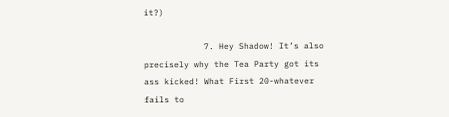it?)

            7. Hey Shadow! It’s also precisely why the Tea Party got its ass kicked! What First 20-whatever fails to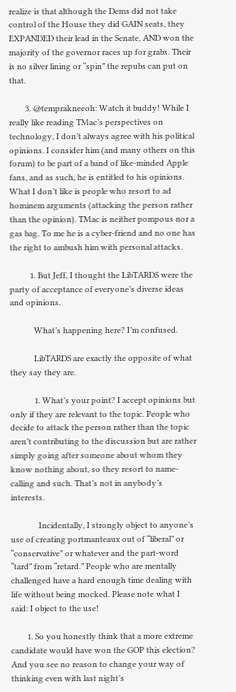realize is that although the Dems did not take control of the House they did GAIN seats, they EXPANDED their lead in the Senate, AND won the majority of the governor races up for grabs. Their is no silver lining or “spin” the repubs can put on that.

        3. @temprakneeoh: Watch it buddy! While I really like reading TMac’s perspectives on technology, I don’t always agree with his political opinions. I consider him (and many others on this forum) to be part of a band of like-minded Apple fans, and as such, he is entitled to his opinions. What I don’t like is people who resort to ad hominem arguments (attacking the person rather than the opinion). TMac is neither pompous nor a gas bag. To me he is a cyber-friend and no one has the right to ambush him with personal attacks.

          1. But Jeff, I thought the LibTARDS were the party of acceptance of everyone’s diverse ideas and opinions.

            What’s happening here? I’m confused.

            LibTARDS are exactly the opposite of what they say they are.

            1. What’s your point? I accept opinions but only if they are relevant to the topic. People who decide to attack the person rather than the topic aren’t contributing to the discussion but are rather simply going after someone about whom they know nothing about, so they resort to name-calling and such. That’s not in anybody’s interests.

              Incidentally, I strongly object to anyone’s use of creating portmanteaux out of “liberal” or “conservative” or whatever and the part-word “tard” from “retard.” People who are mentally challenged have a hard enough time dealing with life without being mocked. Please note what I said: I object to the use!

        1. So you honestly think that a more extreme candidate would have won the GOP this election? And you see no reason to change your way of thinking even with last night’s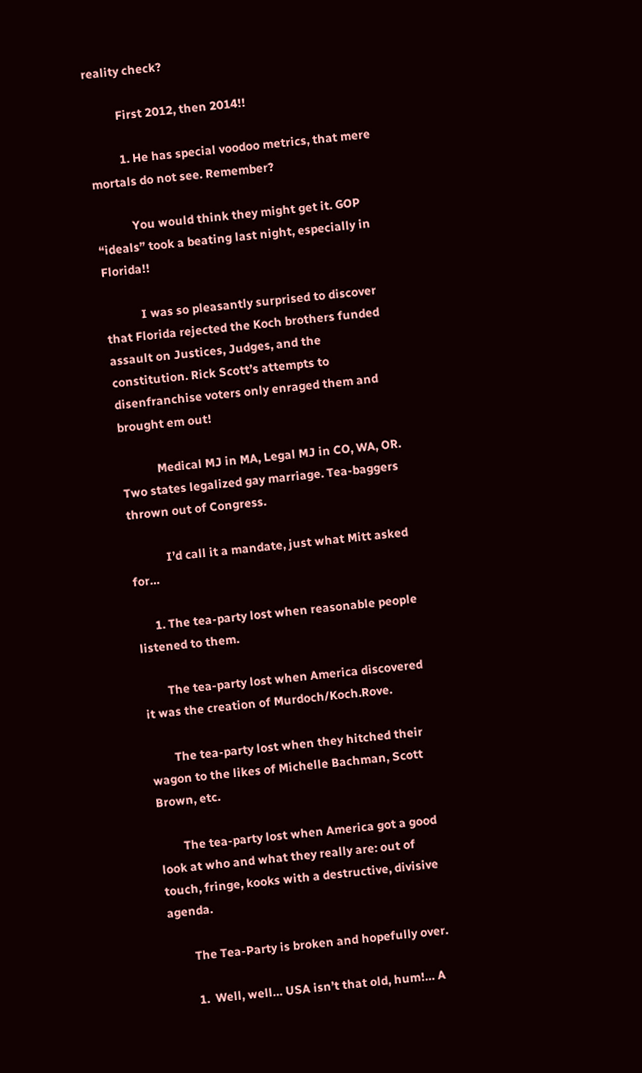reality check?

          First 2012, then 2014!!

          1. He has special voodoo metrics, that mere mortals do not see. Remember?

            You would think they might get it. GOP “ideals” took a beating last night, especially in Florida!!

            I was so pleasantly surprised to discover that Florida rejected the Koch brothers funded assault on Justices, Judges, and the constitution. Rick Scott’s attempts to disenfranchise voters only enraged them and brought em out!

            Medical MJ in MA, Legal MJ in CO, WA, OR. Two states legalized gay marriage. Tea-baggers thrown out of Congress.

            I’d call it a mandate, just what Mitt asked for…

      1. The tea-party lost when reasonable people listened to them.

        The tea-party lost when America discovered it was the creation of Murdoch/Koch.Rove.

        The tea-party lost when they hitched their wagon to the likes of Michelle Bachman, Scott Brown, etc.

        The tea-party lost when America got a good look at who and what they really are: out of touch, fringe, kooks with a destructive, divisive agenda.

        The Tea-Party is broken and hopefully over.

        1.  Well, well… USA isn’t that old, hum!… A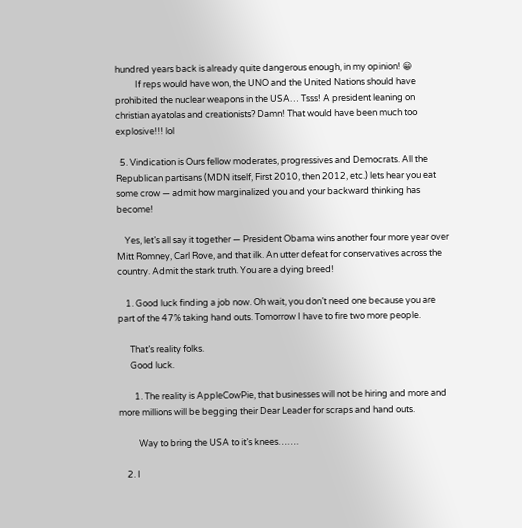hundred years back is already quite dangerous enough, in my opinion! 😀
          If reps would have won, the UNO and the United Nations should have prohibited the nuclear weapons in the USA… Tsss! A president leaning on christian ayatolas and creationists? Damn! That would have been much too explosive!!! lol

  5. Vindication is Ours fellow moderates, progressives and Democrats. All the Republican partisans (MDN itself, First 2010, then 2012, etc.) lets hear you eat some crow — admit how marginalized you and your backward thinking has become!

    Yes, let’s all say it together — President Obama wins another four more year over Mitt Romney, Carl Rove, and that ilk. An utter defeat for conservatives across the country. Admit the stark truth. You are a dying breed!

    1. Good luck finding a job now. Oh wait, you don’t need one because you are part of the 47% taking hand outs. Tomorrow I have to fire two more people.

      That’s reality folks.
      Good luck.

        1. The reality is AppleCowPie, that businesses will not be hiring and more and more millions will be begging their Dear Leader for scraps and hand outs.

          Way to bring the USA to it’s knees…….

    2. I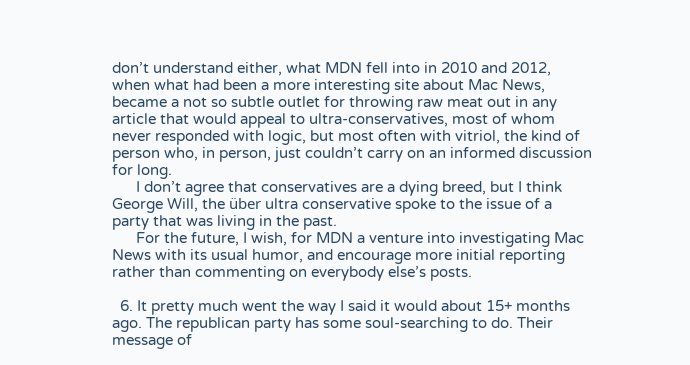don’t understand either, what MDN fell into in 2010 and 2012, when what had been a more interesting site about Mac News, became a not so subtle outlet for throwing raw meat out in any article that would appeal to ultra-conservatives, most of whom never responded with logic, but most often with vitriol, the kind of person who, in person, just couldn’t carry on an informed discussion for long.
      I don’t agree that conservatives are a dying breed, but I think George Will, the über ultra conservative spoke to the issue of a party that was living in the past.
      For the future, I wish, for MDN a venture into investigating Mac News with its usual humor, and encourage more initial reporting rather than commenting on everybody else’s posts.

  6. It pretty much went the way I said it would about 15+ months ago. The republican party has some soul-searching to do. Their message of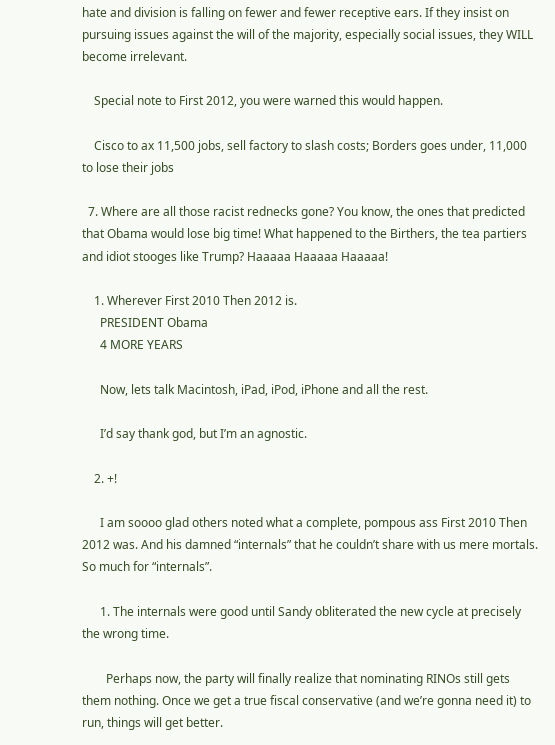hate and division is falling on fewer and fewer receptive ears. If they insist on pursuing issues against the will of the majority, especially social issues, they WILL become irrelevant.

    Special note to First 2012, you were warned this would happen.

    Cisco to ax 11,500 jobs, sell factory to slash costs; Borders goes under, 11,000 to lose their jobs

  7. Where are all those racist rednecks gone? You know, the ones that predicted that Obama would lose big time! What happened to the Birthers, the tea partiers and idiot stooges like Trump? Haaaaa Haaaaa Haaaaa!

    1. Wherever First 2010 Then 2012 is.
      PRESIDENT Obama
      4 MORE YEARS

      Now, lets talk Macintosh, iPad, iPod, iPhone and all the rest.

      I’d say thank god, but I’m an agnostic.

    2. +!

      I am soooo glad others noted what a complete, pompous ass First 2010 Then 2012 was. And his damned “internals” that he couldn’t share with us mere mortals. So much for “internals”.

      1. The internals were good until Sandy obliterated the new cycle at precisely the wrong time.

        Perhaps now, the party will finally realize that nominating RINOs still gets them nothing. Once we get a true fiscal conservative (and we’re gonna need it) to run, things will get better.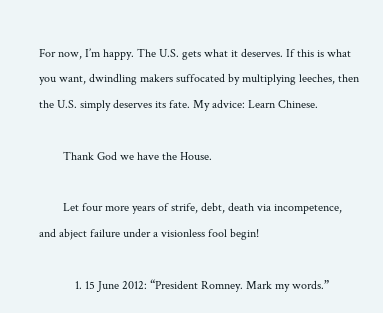For now, I’m happy. The U.S. gets what it deserves. If this is what you want, dwindling makers suffocated by multiplying leeches, then the U.S. simply deserves its fate. My advice: Learn Chinese.

        Thank God we have the House.

        Let four more years of strife, debt, death via incompetence, and abject failure under a visionless fool begin!

            1. 15 June 2012: “President Romney. Mark my words.”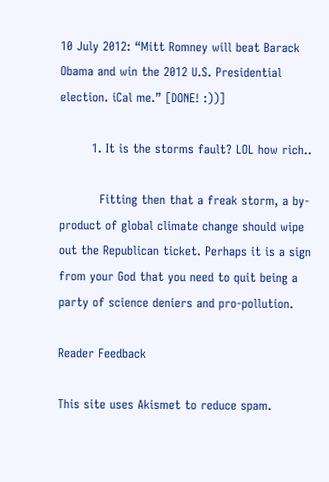10 July 2012: “Mitt Romney will beat Barack Obama and win the 2012 U.S. Presidential election. iCal me.” [DONE! :))]

        1. It is the storms fault? LOL how rich..

          Fitting then that a freak storm, a by-product of global climate change should wipe out the Republican ticket. Perhaps it is a sign from your God that you need to quit being a party of science deniers and pro-pollution.

Reader Feedback

This site uses Akismet to reduce spam.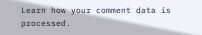Learn how your comment data is processed.